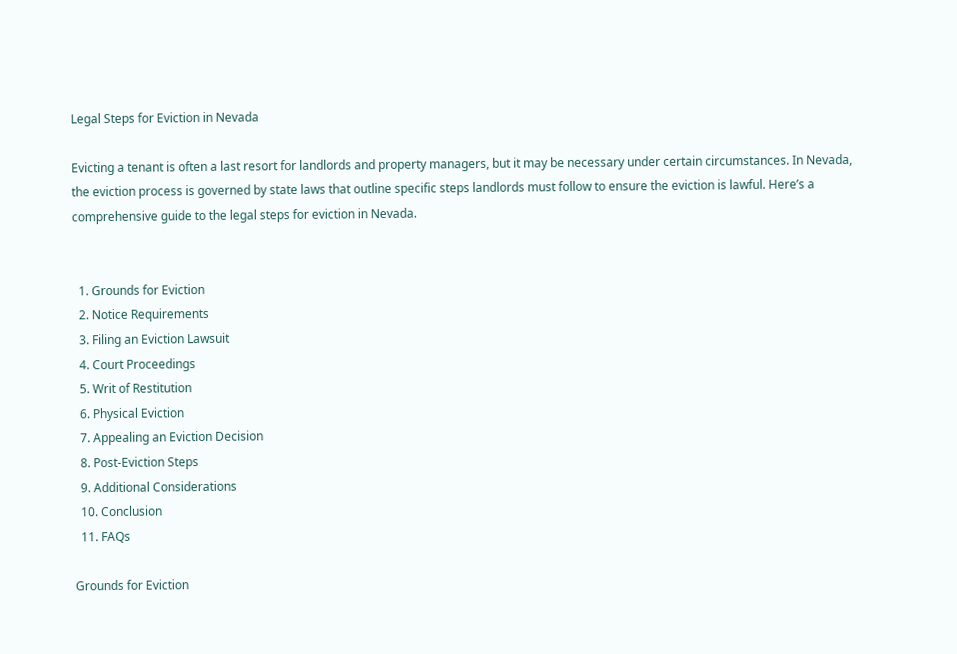Legal Steps for Eviction in Nevada

Evicting a tenant is often a last resort for landlords and property managers, but it may be necessary under certain circumstances. In Nevada, the eviction process is governed by state laws that outline specific steps landlords must follow to ensure the eviction is lawful. Here’s a comprehensive guide to the legal steps for eviction in Nevada.


  1. Grounds for Eviction
  2. Notice Requirements
  3. Filing an Eviction Lawsuit
  4. Court Proceedings
  5. Writ of Restitution
  6. Physical Eviction
  7. Appealing an Eviction Decision
  8. Post-Eviction Steps
  9. Additional Considerations
  10. Conclusion
  11. FAQs

Grounds for Eviction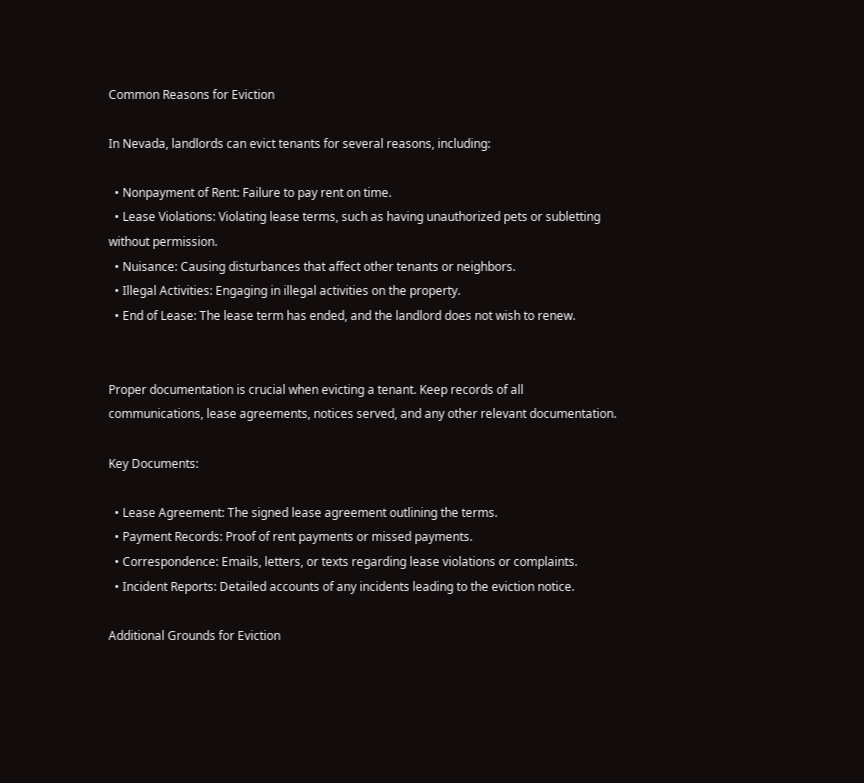Common Reasons for Eviction

In Nevada, landlords can evict tenants for several reasons, including:

  • Nonpayment of Rent: Failure to pay rent on time.
  • Lease Violations: Violating lease terms, such as having unauthorized pets or subletting without permission.
  • Nuisance: Causing disturbances that affect other tenants or neighbors.
  • Illegal Activities: Engaging in illegal activities on the property.
  • End of Lease: The lease term has ended, and the landlord does not wish to renew.


Proper documentation is crucial when evicting a tenant. Keep records of all communications, lease agreements, notices served, and any other relevant documentation.

Key Documents:

  • Lease Agreement: The signed lease agreement outlining the terms.
  • Payment Records: Proof of rent payments or missed payments.
  • Correspondence: Emails, letters, or texts regarding lease violations or complaints.
  • Incident Reports: Detailed accounts of any incidents leading to the eviction notice.

Additional Grounds for Eviction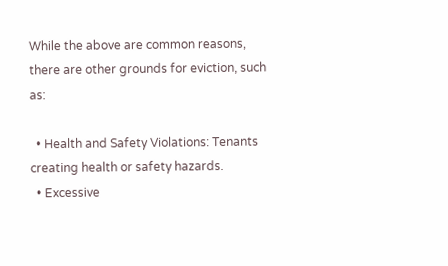While the above are common reasons, there are other grounds for eviction, such as:

  • Health and Safety Violations: Tenants creating health or safety hazards.
  • Excessive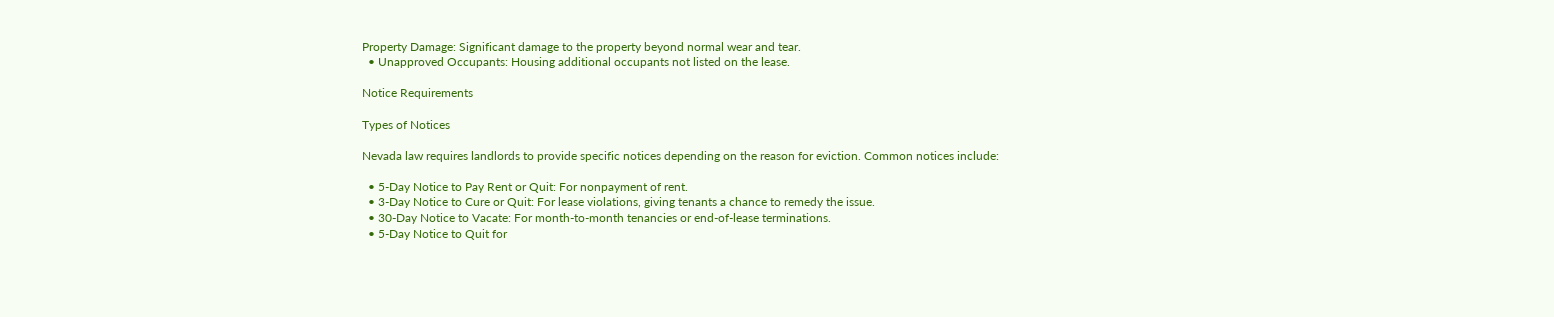Property Damage: Significant damage to the property beyond normal wear and tear.
  • Unapproved Occupants: Housing additional occupants not listed on the lease.

Notice Requirements

Types of Notices

Nevada law requires landlords to provide specific notices depending on the reason for eviction. Common notices include:

  • 5-Day Notice to Pay Rent or Quit: For nonpayment of rent.
  • 3-Day Notice to Cure or Quit: For lease violations, giving tenants a chance to remedy the issue.
  • 30-Day Notice to Vacate: For month-to-month tenancies or end-of-lease terminations.
  • 5-Day Notice to Quit for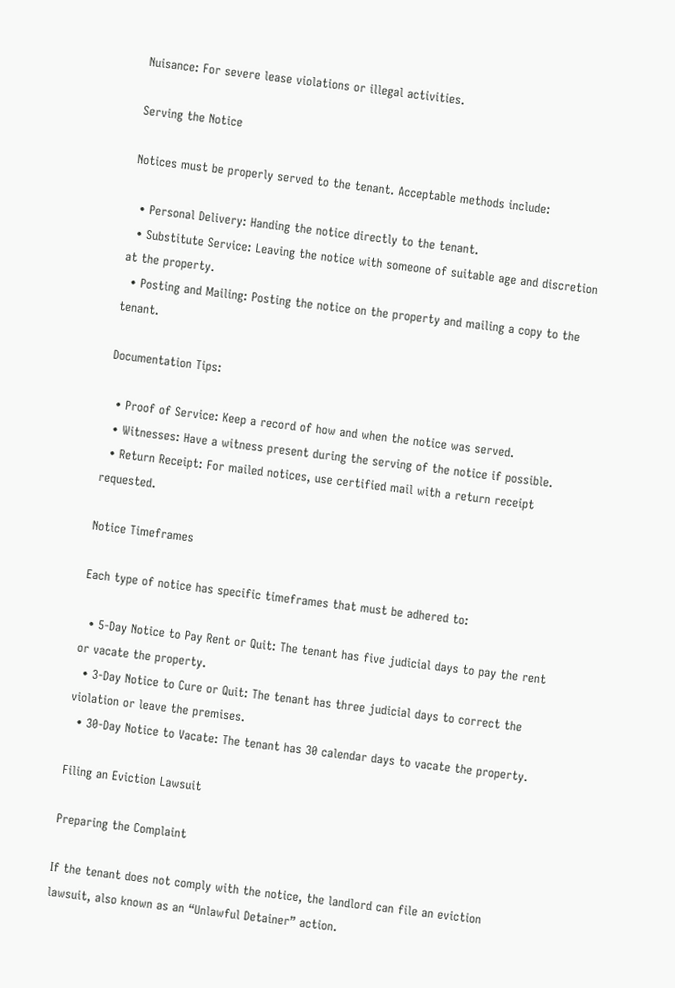Nuisance: For severe lease violations or illegal activities.

Serving the Notice

Notices must be properly served to the tenant. Acceptable methods include:

  • Personal Delivery: Handing the notice directly to the tenant.
  • Substitute Service: Leaving the notice with someone of suitable age and discretion at the property.
  • Posting and Mailing: Posting the notice on the property and mailing a copy to the tenant.

Documentation Tips:

  • Proof of Service: Keep a record of how and when the notice was served.
  • Witnesses: Have a witness present during the serving of the notice if possible.
  • Return Receipt: For mailed notices, use certified mail with a return receipt requested.

Notice Timeframes

Each type of notice has specific timeframes that must be adhered to:

  • 5-Day Notice to Pay Rent or Quit: The tenant has five judicial days to pay the rent or vacate the property.
  • 3-Day Notice to Cure or Quit: The tenant has three judicial days to correct the violation or leave the premises.
  • 30-Day Notice to Vacate: The tenant has 30 calendar days to vacate the property.

Filing an Eviction Lawsuit

Preparing the Complaint

If the tenant does not comply with the notice, the landlord can file an eviction lawsuit, also known as an “Unlawful Detainer” action.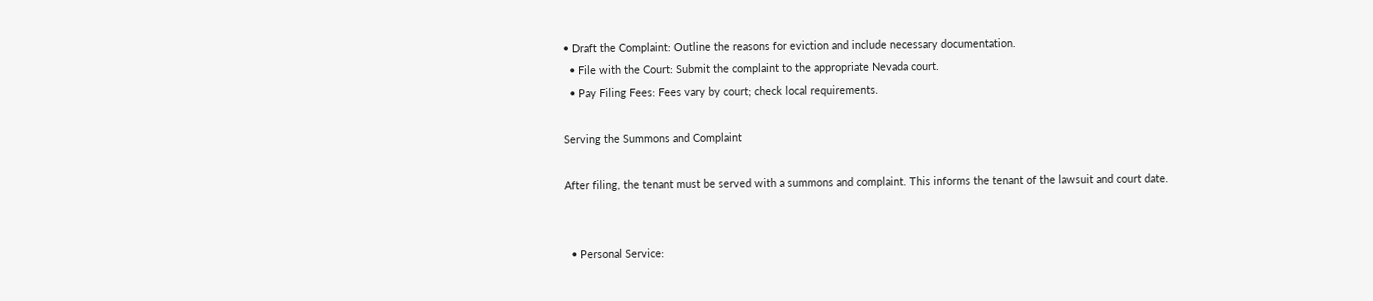• Draft the Complaint: Outline the reasons for eviction and include necessary documentation.
  • File with the Court: Submit the complaint to the appropriate Nevada court.
  • Pay Filing Fees: Fees vary by court; check local requirements.

Serving the Summons and Complaint

After filing, the tenant must be served with a summons and complaint. This informs the tenant of the lawsuit and court date.


  • Personal Service: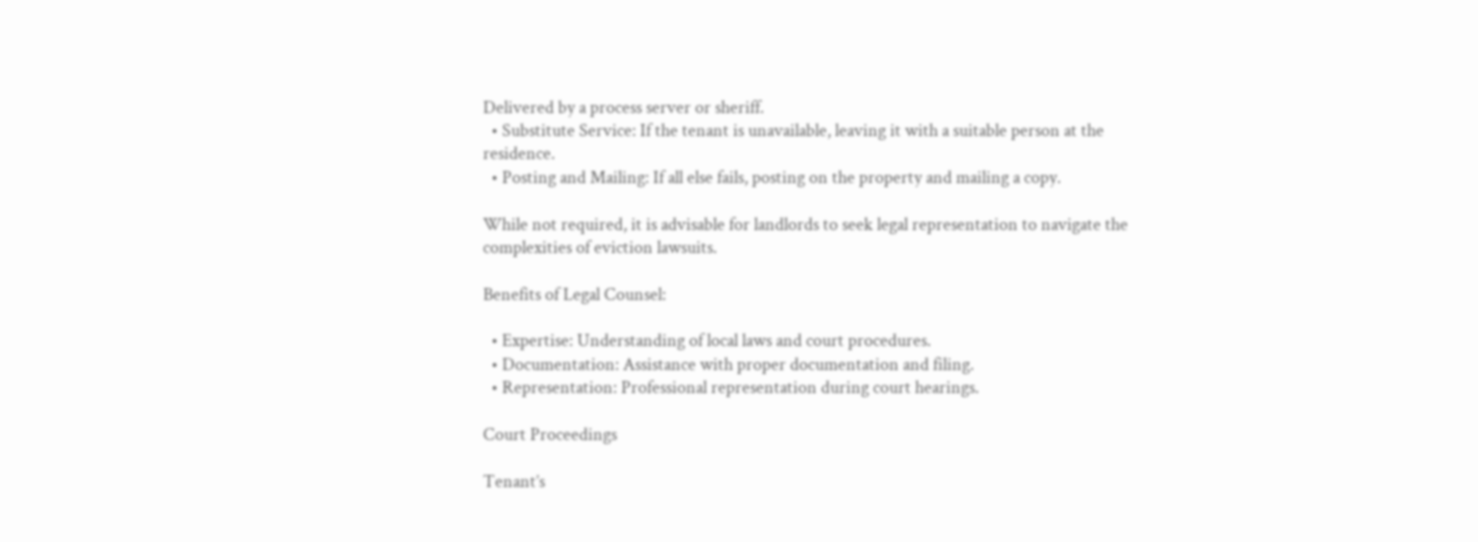Delivered by a process server or sheriff.
  • Substitute Service: If the tenant is unavailable, leaving it with a suitable person at the residence.
  • Posting and Mailing: If all else fails, posting on the property and mailing a copy.

While not required, it is advisable for landlords to seek legal representation to navigate the complexities of eviction lawsuits.

Benefits of Legal Counsel:

  • Expertise: Understanding of local laws and court procedures.
  • Documentation: Assistance with proper documentation and filing.
  • Representation: Professional representation during court hearings.

Court Proceedings

Tenant’s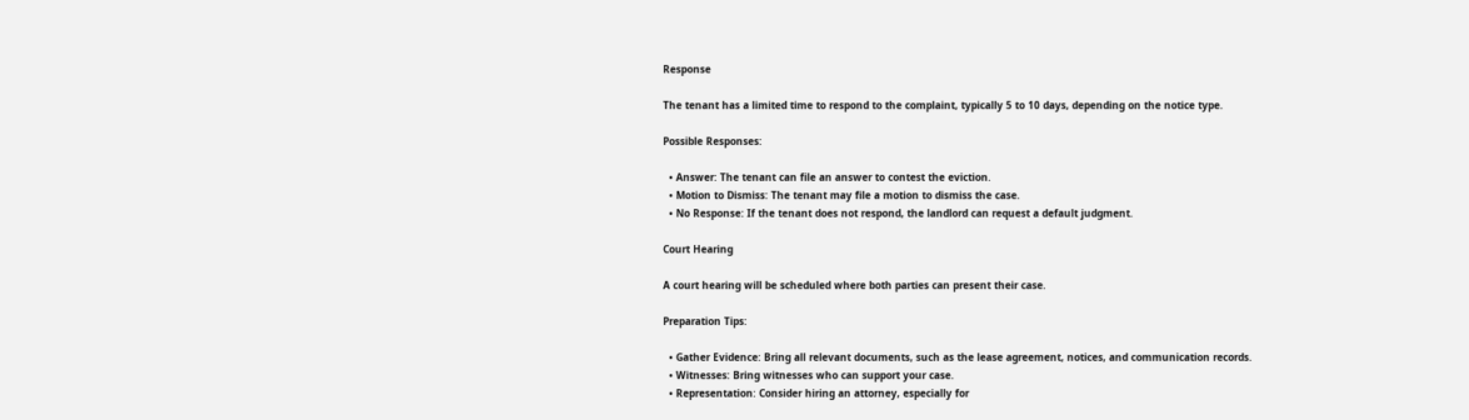Response

The tenant has a limited time to respond to the complaint, typically 5 to 10 days, depending on the notice type.

Possible Responses:

  • Answer: The tenant can file an answer to contest the eviction.
  • Motion to Dismiss: The tenant may file a motion to dismiss the case.
  • No Response: If the tenant does not respond, the landlord can request a default judgment.

Court Hearing

A court hearing will be scheduled where both parties can present their case.

Preparation Tips:

  • Gather Evidence: Bring all relevant documents, such as the lease agreement, notices, and communication records.
  • Witnesses: Bring witnesses who can support your case.
  • Representation: Consider hiring an attorney, especially for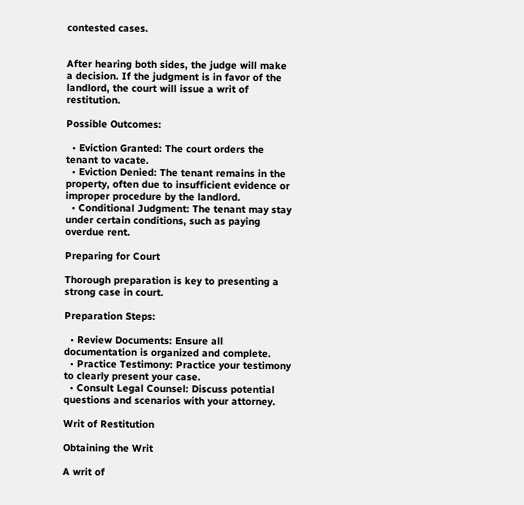contested cases.


After hearing both sides, the judge will make a decision. If the judgment is in favor of the landlord, the court will issue a writ of restitution.

Possible Outcomes:

  • Eviction Granted: The court orders the tenant to vacate.
  • Eviction Denied: The tenant remains in the property, often due to insufficient evidence or improper procedure by the landlord.
  • Conditional Judgment: The tenant may stay under certain conditions, such as paying overdue rent.

Preparing for Court

Thorough preparation is key to presenting a strong case in court.

Preparation Steps:

  • Review Documents: Ensure all documentation is organized and complete.
  • Practice Testimony: Practice your testimony to clearly present your case.
  • Consult Legal Counsel: Discuss potential questions and scenarios with your attorney.

Writ of Restitution

Obtaining the Writ

A writ of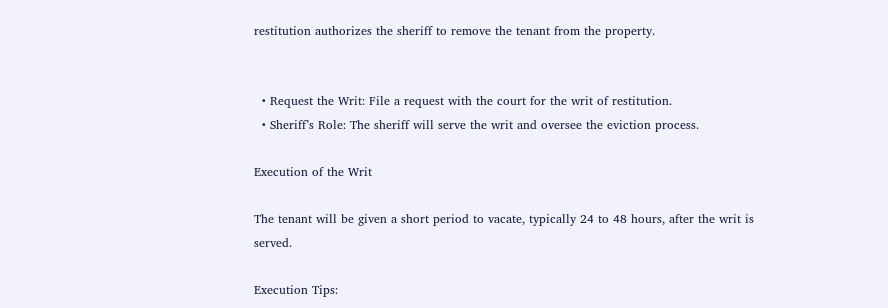restitution authorizes the sheriff to remove the tenant from the property.


  • Request the Writ: File a request with the court for the writ of restitution.
  • Sheriff’s Role: The sheriff will serve the writ and oversee the eviction process.

Execution of the Writ

The tenant will be given a short period to vacate, typically 24 to 48 hours, after the writ is served.

Execution Tips: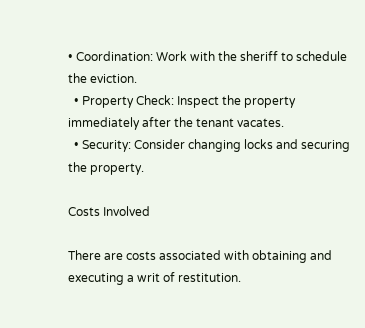• Coordination: Work with the sheriff to schedule the eviction.
  • Property Check: Inspect the property immediately after the tenant vacates.
  • Security: Consider changing locks and securing the property.

Costs Involved

There are costs associated with obtaining and executing a writ of restitution.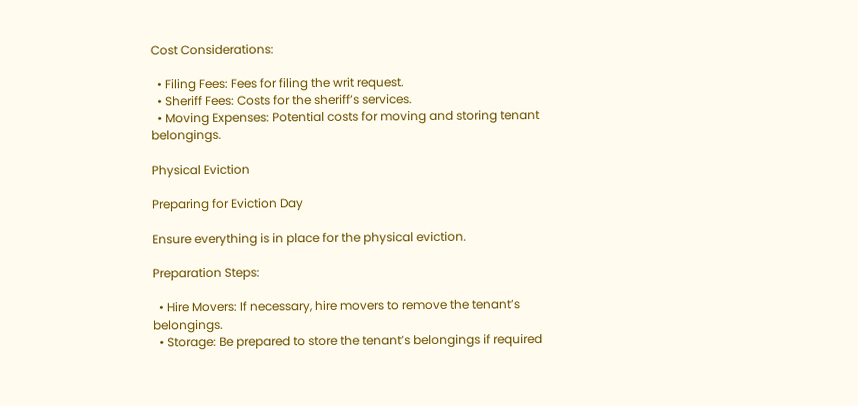Cost Considerations:

  • Filing Fees: Fees for filing the writ request.
  • Sheriff Fees: Costs for the sheriff’s services.
  • Moving Expenses: Potential costs for moving and storing tenant belongings.

Physical Eviction

Preparing for Eviction Day

Ensure everything is in place for the physical eviction.

Preparation Steps:

  • Hire Movers: If necessary, hire movers to remove the tenant’s belongings.
  • Storage: Be prepared to store the tenant’s belongings if required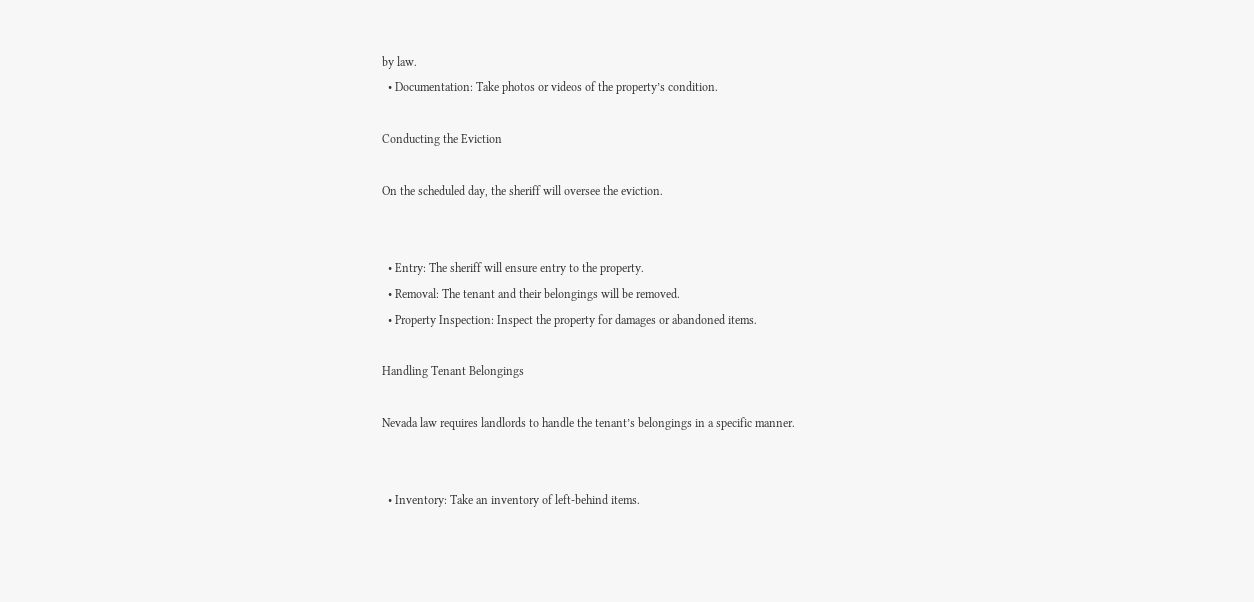by law.
  • Documentation: Take photos or videos of the property’s condition.

Conducting the Eviction

On the scheduled day, the sheriff will oversee the eviction.


  • Entry: The sheriff will ensure entry to the property.
  • Removal: The tenant and their belongings will be removed.
  • Property Inspection: Inspect the property for damages or abandoned items.

Handling Tenant Belongings

Nevada law requires landlords to handle the tenant’s belongings in a specific manner.


  • Inventory: Take an inventory of left-behind items.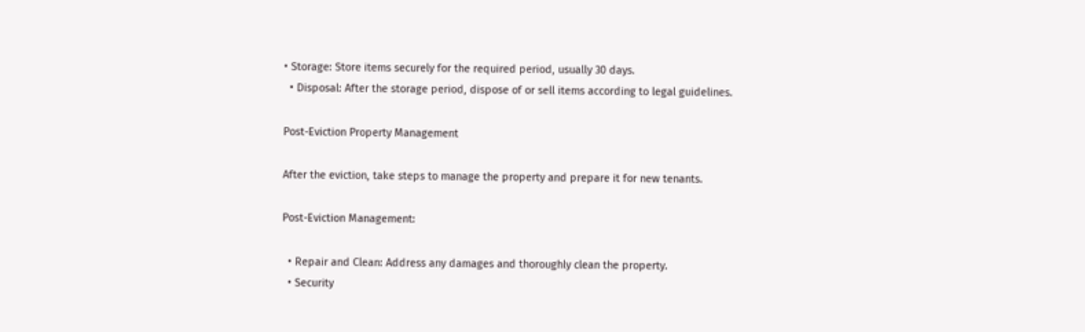• Storage: Store items securely for the required period, usually 30 days.
  • Disposal: After the storage period, dispose of or sell items according to legal guidelines.

Post-Eviction Property Management

After the eviction, take steps to manage the property and prepare it for new tenants.

Post-Eviction Management:

  • Repair and Clean: Address any damages and thoroughly clean the property.
  • Security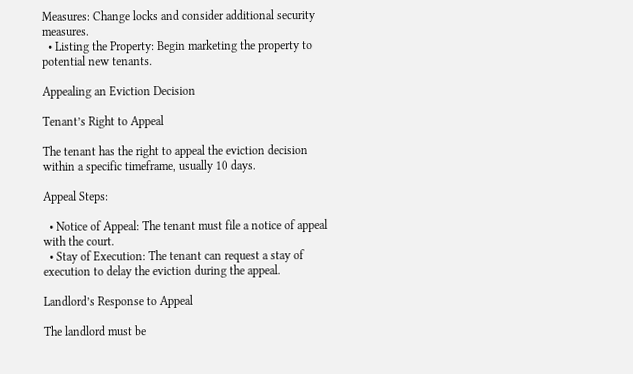Measures: Change locks and consider additional security measures.
  • Listing the Property: Begin marketing the property to potential new tenants.

Appealing an Eviction Decision

Tenant’s Right to Appeal

The tenant has the right to appeal the eviction decision within a specific timeframe, usually 10 days.

Appeal Steps:

  • Notice of Appeal: The tenant must file a notice of appeal with the court.
  • Stay of Execution: The tenant can request a stay of execution to delay the eviction during the appeal.

Landlord’s Response to Appeal

The landlord must be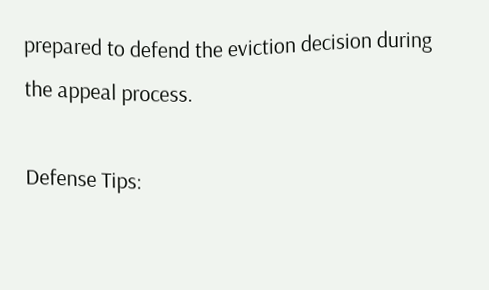prepared to defend the eviction decision during the appeal process.

Defense Tips: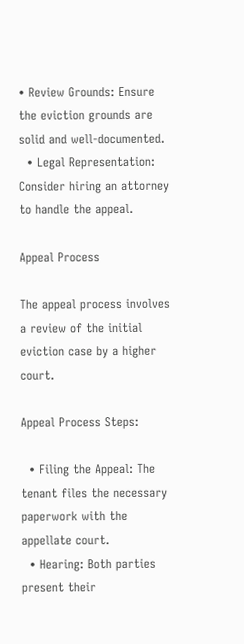• Review Grounds: Ensure the eviction grounds are solid and well-documented.
  • Legal Representation: Consider hiring an attorney to handle the appeal.

Appeal Process

The appeal process involves a review of the initial eviction case by a higher court.

Appeal Process Steps:

  • Filing the Appeal: The tenant files the necessary paperwork with the appellate court.
  • Hearing: Both parties present their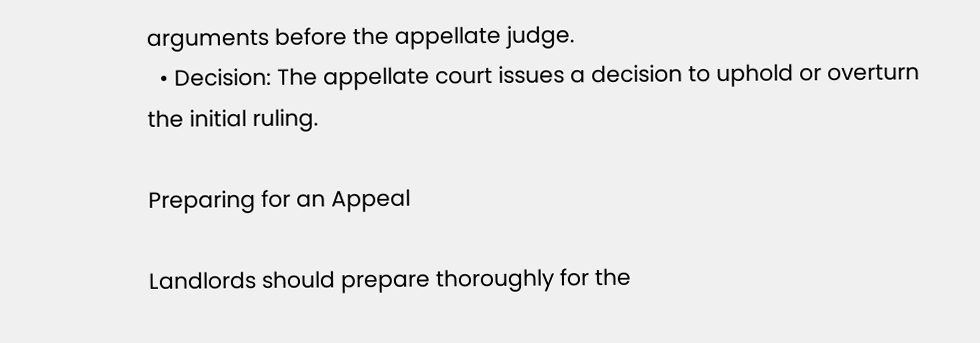arguments before the appellate judge.
  • Decision: The appellate court issues a decision to uphold or overturn the initial ruling.

Preparing for an Appeal

Landlords should prepare thoroughly for the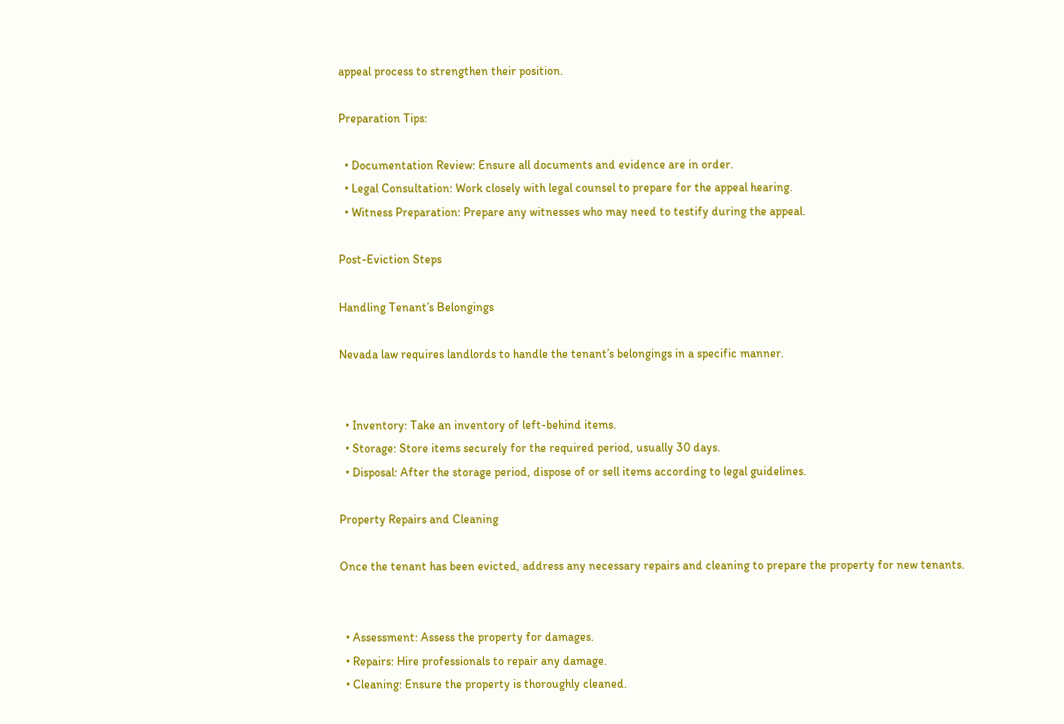appeal process to strengthen their position.

Preparation Tips:

  • Documentation Review: Ensure all documents and evidence are in order.
  • Legal Consultation: Work closely with legal counsel to prepare for the appeal hearing.
  • Witness Preparation: Prepare any witnesses who may need to testify during the appeal.

Post-Eviction Steps

Handling Tenant’s Belongings

Nevada law requires landlords to handle the tenant’s belongings in a specific manner.


  • Inventory: Take an inventory of left-behind items.
  • Storage: Store items securely for the required period, usually 30 days.
  • Disposal: After the storage period, dispose of or sell items according to legal guidelines.

Property Repairs and Cleaning

Once the tenant has been evicted, address any necessary repairs and cleaning to prepare the property for new tenants.


  • Assessment: Assess the property for damages.
  • Repairs: Hire professionals to repair any damage.
  • Cleaning: Ensure the property is thoroughly cleaned.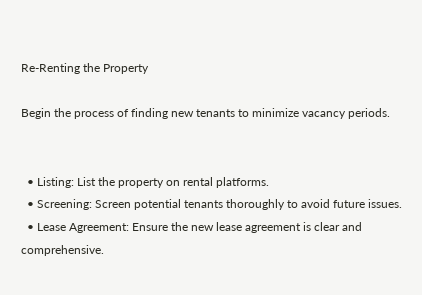Re-Renting the Property

Begin the process of finding new tenants to minimize vacancy periods.


  • Listing: List the property on rental platforms.
  • Screening: Screen potential tenants thoroughly to avoid future issues.
  • Lease Agreement: Ensure the new lease agreement is clear and comprehensive.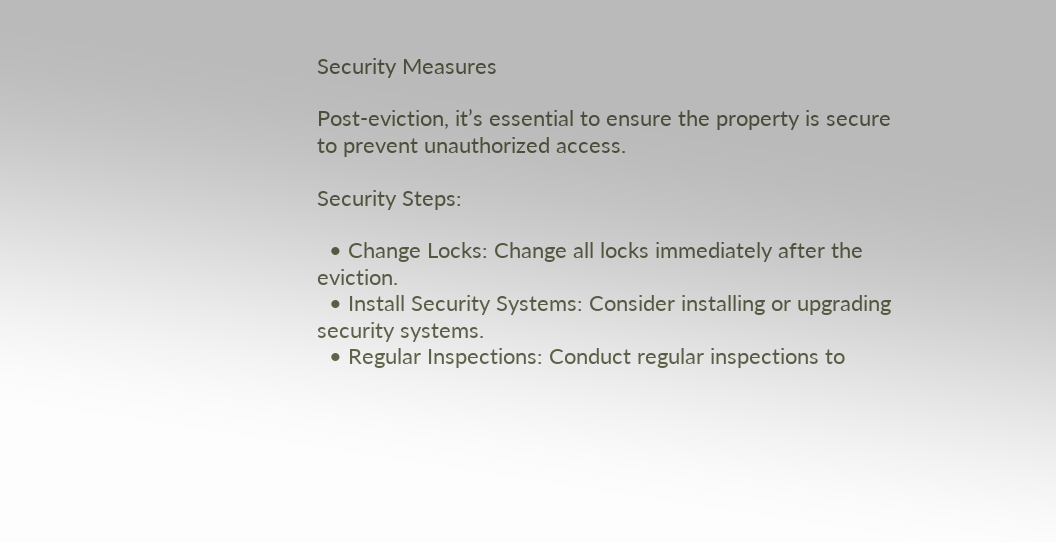Security Measures

Post-eviction, it’s essential to ensure the property is secure to prevent unauthorized access.

Security Steps:

  • Change Locks: Change all locks immediately after the eviction.
  • Install Security Systems: Consider installing or upgrading security systems.
  • Regular Inspections: Conduct regular inspections to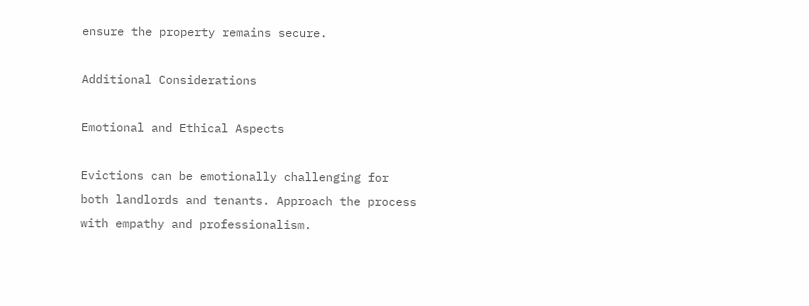ensure the property remains secure.

Additional Considerations

Emotional and Ethical Aspects

Evictions can be emotionally challenging for both landlords and tenants. Approach the process with empathy and professionalism.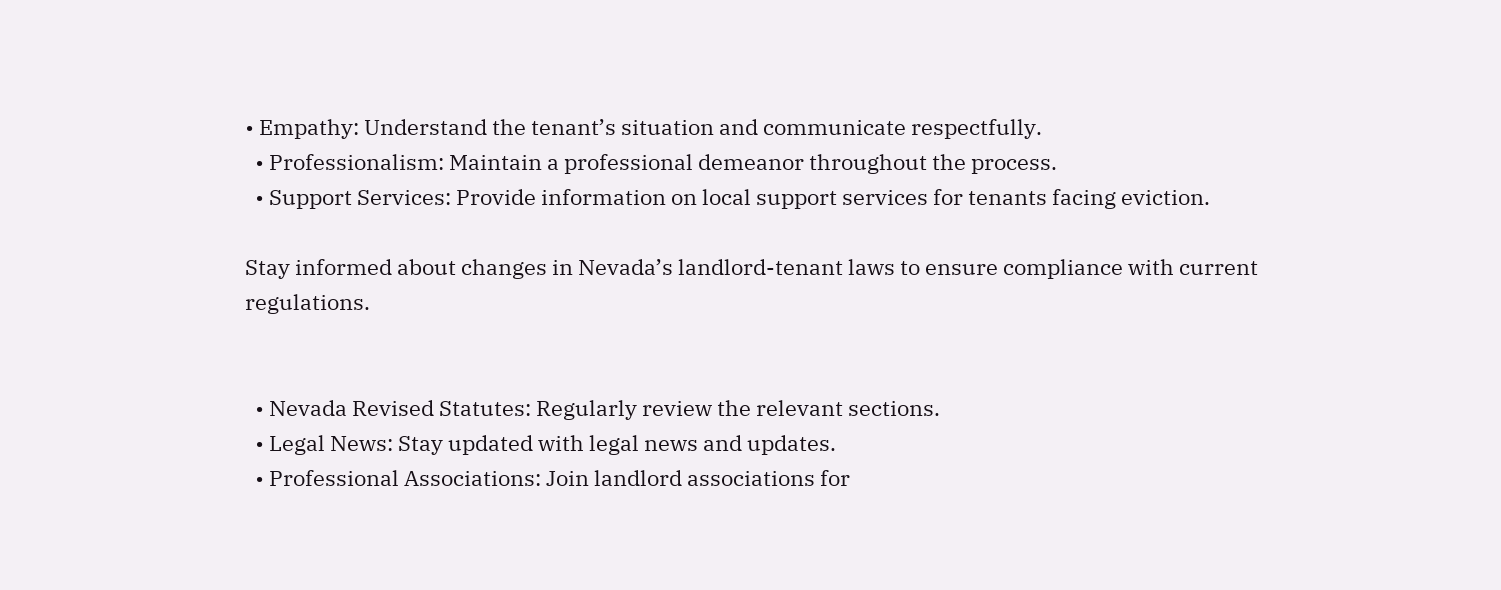• Empathy: Understand the tenant’s situation and communicate respectfully.
  • Professionalism: Maintain a professional demeanor throughout the process.
  • Support Services: Provide information on local support services for tenants facing eviction.

Stay informed about changes in Nevada’s landlord-tenant laws to ensure compliance with current regulations.


  • Nevada Revised Statutes: Regularly review the relevant sections.
  • Legal News: Stay updated with legal news and updates.
  • Professional Associations: Join landlord associations for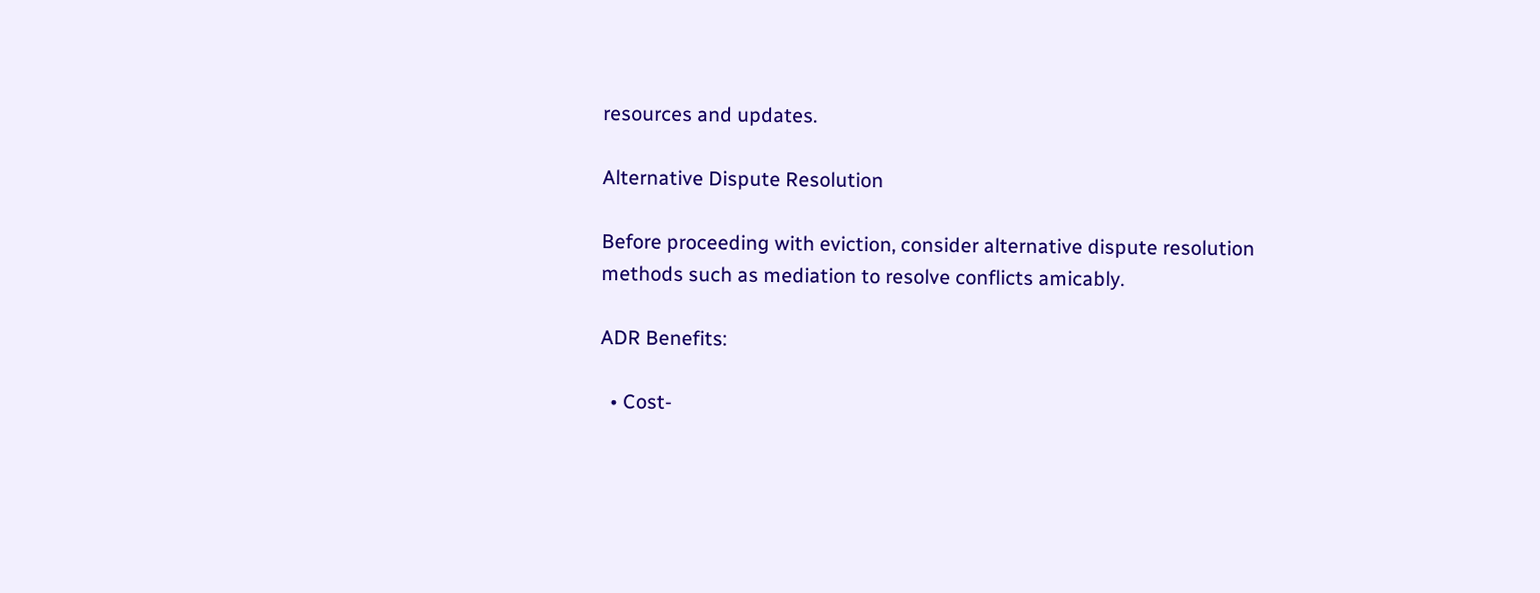resources and updates.

Alternative Dispute Resolution

Before proceeding with eviction, consider alternative dispute resolution methods such as mediation to resolve conflicts amicably.

ADR Benefits:

  • Cost-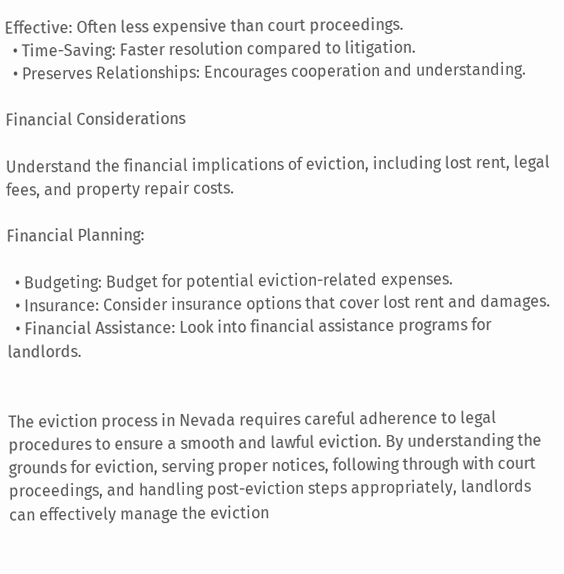Effective: Often less expensive than court proceedings.
  • Time-Saving: Faster resolution compared to litigation.
  • Preserves Relationships: Encourages cooperation and understanding.

Financial Considerations

Understand the financial implications of eviction, including lost rent, legal fees, and property repair costs.

Financial Planning:

  • Budgeting: Budget for potential eviction-related expenses.
  • Insurance: Consider insurance options that cover lost rent and damages.
  • Financial Assistance: Look into financial assistance programs for landlords.


The eviction process in Nevada requires careful adherence to legal procedures to ensure a smooth and lawful eviction. By understanding the grounds for eviction, serving proper notices, following through with court proceedings, and handling post-eviction steps appropriately, landlords can effectively manage the eviction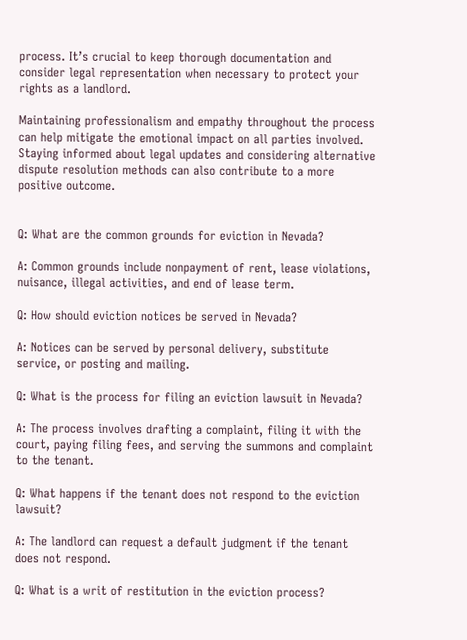process. It’s crucial to keep thorough documentation and consider legal representation when necessary to protect your rights as a landlord.

Maintaining professionalism and empathy throughout the process can help mitigate the emotional impact on all parties involved. Staying informed about legal updates and considering alternative dispute resolution methods can also contribute to a more positive outcome.


Q: What are the common grounds for eviction in Nevada?

A: Common grounds include nonpayment of rent, lease violations, nuisance, illegal activities, and end of lease term.

Q: How should eviction notices be served in Nevada?

A: Notices can be served by personal delivery, substitute service, or posting and mailing.

Q: What is the process for filing an eviction lawsuit in Nevada?

A: The process involves drafting a complaint, filing it with the court, paying filing fees, and serving the summons and complaint to the tenant.

Q: What happens if the tenant does not respond to the eviction lawsuit?

A: The landlord can request a default judgment if the tenant does not respond.

Q: What is a writ of restitution in the eviction process?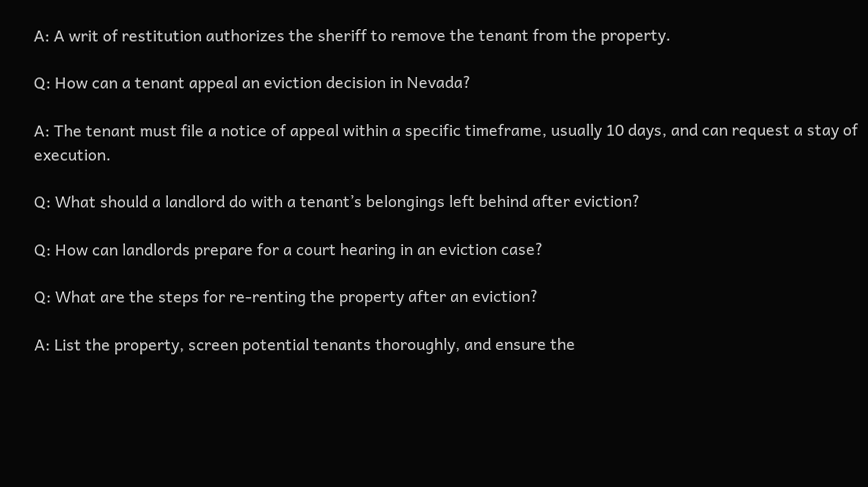A: A writ of restitution authorizes the sheriff to remove the tenant from the property.

Q: How can a tenant appeal an eviction decision in Nevada?

A: The tenant must file a notice of appeal within a specific timeframe, usually 10 days, and can request a stay of execution.

Q: What should a landlord do with a tenant’s belongings left behind after eviction?

Q: How can landlords prepare for a court hearing in an eviction case?

Q: What are the steps for re-renting the property after an eviction?

A: List the property, screen potential tenants thoroughly, and ensure the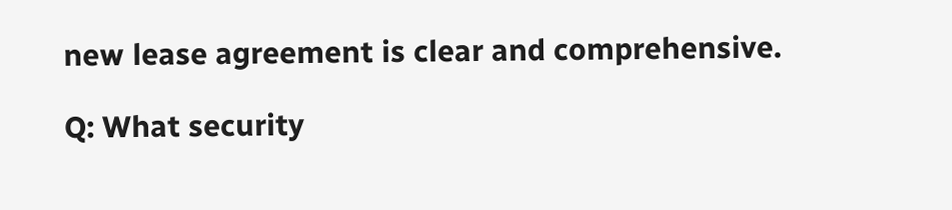new lease agreement is clear and comprehensive.

Q: What security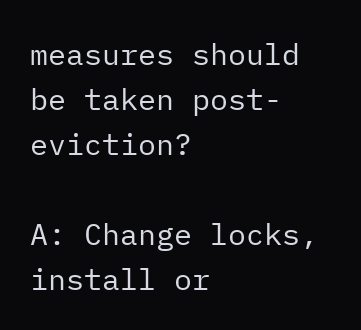measures should be taken post-eviction?

A: Change locks, install or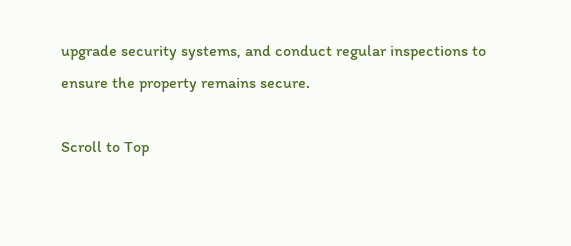upgrade security systems, and conduct regular inspections to ensure the property remains secure.

Scroll to Top